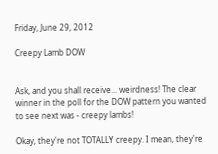Friday, June 29, 2012

Creepy Lamb DOW


Ask, and you shall receive... weirdness! The clear winner in the poll for the DOW pattern you wanted to see next was - creepy lambs!

Okay, they're not TOTALLY creepy. I mean, they're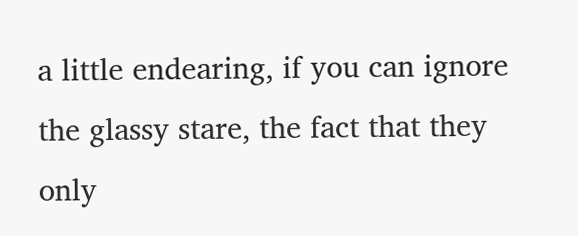a little endearing, if you can ignore the glassy stare, the fact that they only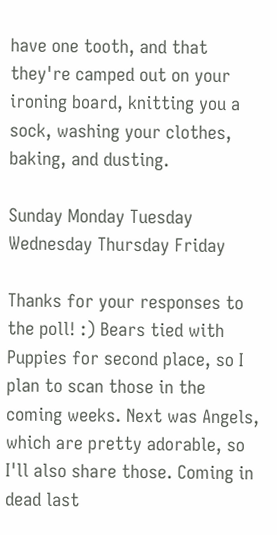have one tooth, and that they're camped out on your ironing board, knitting you a sock, washing your clothes, baking, and dusting.

Sunday Monday Tuesday Wednesday Thursday Friday

Thanks for your responses to the poll! :) Bears tied with Puppies for second place, so I plan to scan those in the coming weeks. Next was Angels, which are pretty adorable, so I'll also share those. Coming in dead last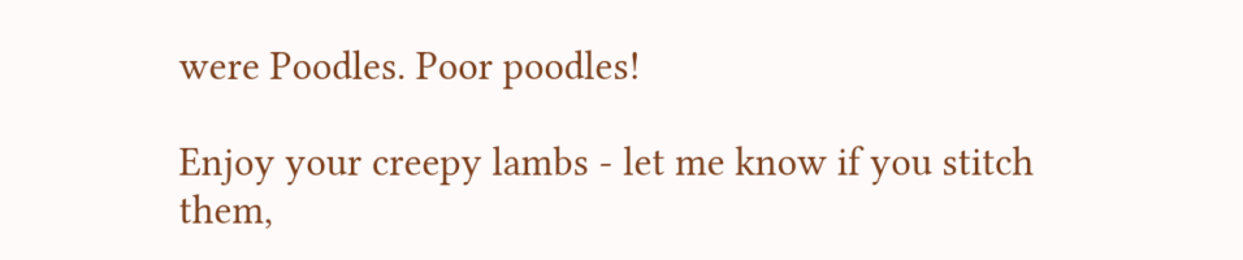were Poodles. Poor poodles!

Enjoy your creepy lambs - let me know if you stitch them,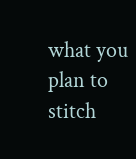what you plan to stitch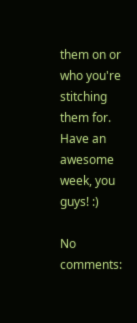them on or who you're stitching them for. Have an awesome week, you guys! :)

No comments: